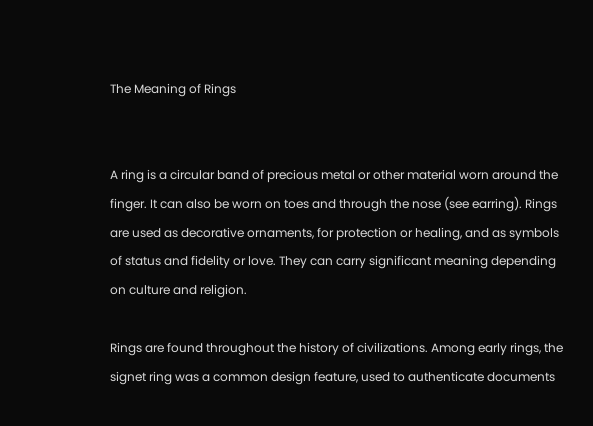The Meaning of Rings


A ring is a circular band of precious metal or other material worn around the finger. It can also be worn on toes and through the nose (see earring). Rings are used as decorative ornaments, for protection or healing, and as symbols of status and fidelity or love. They can carry significant meaning depending on culture and religion.

Rings are found throughout the history of civilizations. Among early rings, the signet ring was a common design feature, used to authenticate documents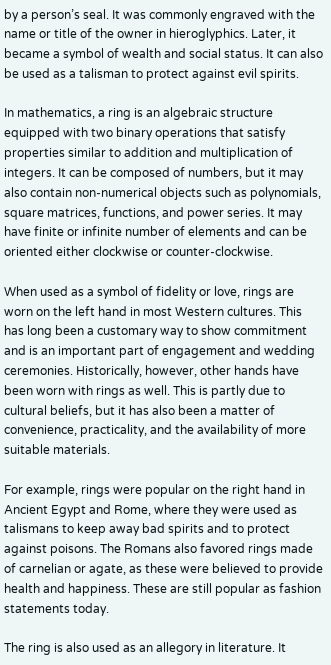by a person’s seal. It was commonly engraved with the name or title of the owner in hieroglyphics. Later, it became a symbol of wealth and social status. It can also be used as a talisman to protect against evil spirits.

In mathematics, a ring is an algebraic structure equipped with two binary operations that satisfy properties similar to addition and multiplication of integers. It can be composed of numbers, but it may also contain non-numerical objects such as polynomials, square matrices, functions, and power series. It may have finite or infinite number of elements and can be oriented either clockwise or counter-clockwise.

When used as a symbol of fidelity or love, rings are worn on the left hand in most Western cultures. This has long been a customary way to show commitment and is an important part of engagement and wedding ceremonies. Historically, however, other hands have been worn with rings as well. This is partly due to cultural beliefs, but it has also been a matter of convenience, practicality, and the availability of more suitable materials.

For example, rings were popular on the right hand in Ancient Egypt and Rome, where they were used as talismans to keep away bad spirits and to protect against poisons. The Romans also favored rings made of carnelian or agate, as these were believed to provide health and happiness. These are still popular as fashion statements today.

The ring is also used as an allegory in literature. It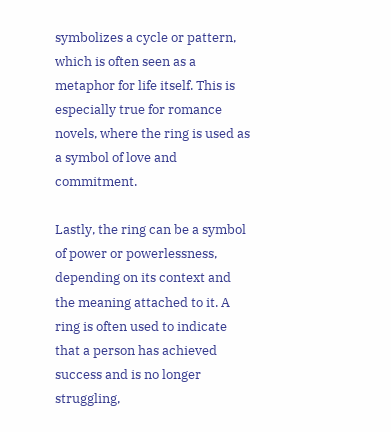symbolizes a cycle or pattern, which is often seen as a metaphor for life itself. This is especially true for romance novels, where the ring is used as a symbol of love and commitment.

Lastly, the ring can be a symbol of power or powerlessness, depending on its context and the meaning attached to it. A ring is often used to indicate that a person has achieved success and is no longer struggling,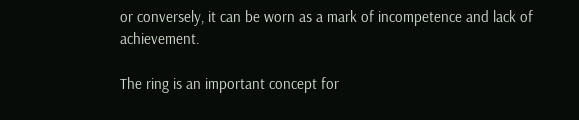or conversely, it can be worn as a mark of incompetence and lack of achievement.

The ring is an important concept for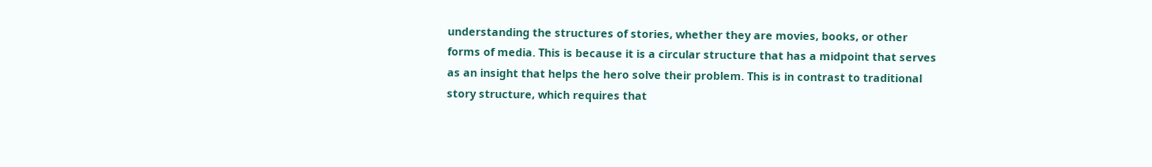understanding the structures of stories, whether they are movies, books, or other forms of media. This is because it is a circular structure that has a midpoint that serves as an insight that helps the hero solve their problem. This is in contrast to traditional story structure, which requires that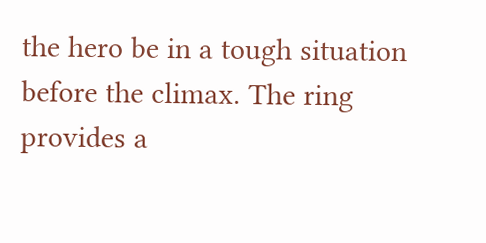the hero be in a tough situation before the climax. The ring provides a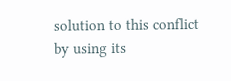solution to this conflict by using its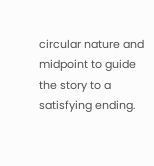circular nature and midpoint to guide the story to a satisfying ending.